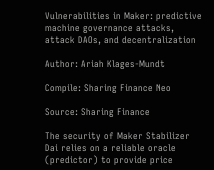Vulnerabilities in Maker: predictive machine governance attacks, attack DAOs, and decentralization

Author: Ariah Klages-Mundt

Compile: Sharing Finance Neo

Source: Sharing Finance

The security of Maker Stabilizer Dai relies on a reliable oracle (predictor) to provide price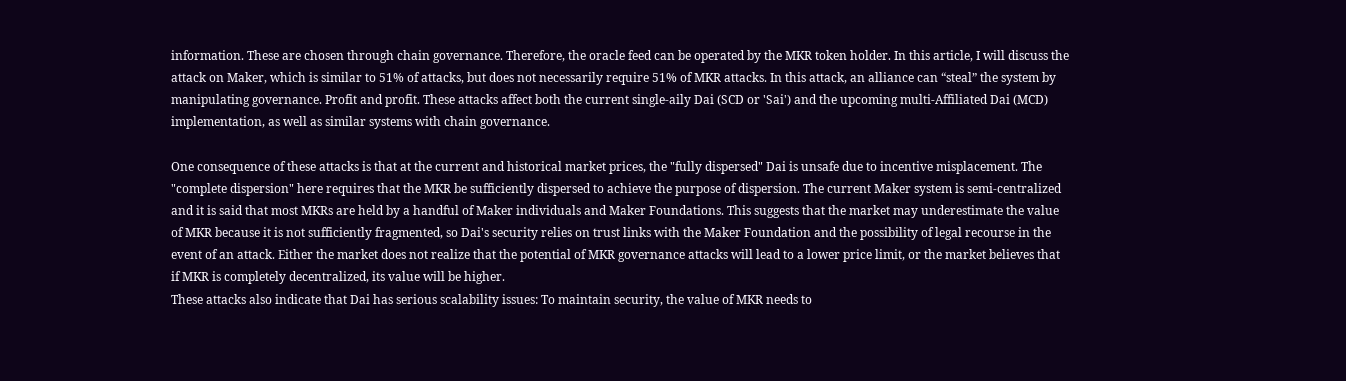information. These are chosen through chain governance. Therefore, the oracle feed can be operated by the MKR token holder. In this article, I will discuss the attack on Maker, which is similar to 51% of attacks, but does not necessarily require 51% of MKR attacks. In this attack, an alliance can “steal” the system by manipulating governance. Profit and profit. These attacks affect both the current single-aily Dai (SCD or 'Sai') and the upcoming multi-Affiliated Dai (MCD) implementation, as well as similar systems with chain governance.

One consequence of these attacks is that at the current and historical market prices, the "fully dispersed" Dai is unsafe due to incentive misplacement. The "complete dispersion" here requires that the MKR be sufficiently dispersed to achieve the purpose of dispersion. The current Maker system is semi-centralized and it is said that most MKRs are held by a handful of Maker individuals and Maker Foundations. This suggests that the market may underestimate the value of MKR because it is not sufficiently fragmented, so Dai's security relies on trust links with the Maker Foundation and the possibility of legal recourse in the event of an attack. Either the market does not realize that the potential of MKR governance attacks will lead to a lower price limit, or the market believes that if MKR is completely decentralized, its value will be higher.
These attacks also indicate that Dai has serious scalability issues: To maintain security, the value of MKR needs to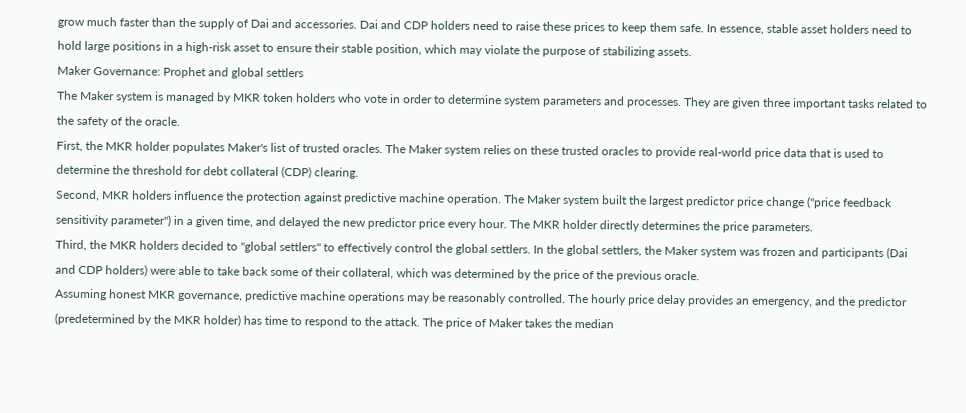grow much faster than the supply of Dai and accessories. Dai and CDP holders need to raise these prices to keep them safe. In essence, stable asset holders need to hold large positions in a high-risk asset to ensure their stable position, which may violate the purpose of stabilizing assets.
Maker Governance: Prophet and global settlers
The Maker system is managed by MKR token holders who vote in order to determine system parameters and processes. They are given three important tasks related to the safety of the oracle.
First, the MKR holder populates Maker's list of trusted oracles. The Maker system relies on these trusted oracles to provide real-world price data that is used to determine the threshold for debt collateral (CDP) clearing.
Second, MKR holders influence the protection against predictive machine operation. The Maker system built the largest predictor price change ("price feedback sensitivity parameter") in a given time, and delayed the new predictor price every hour. The MKR holder directly determines the price parameters.
Third, the MKR holders decided to "global settlers" to effectively control the global settlers. In the global settlers, the Maker system was frozen and participants (Dai and CDP holders) were able to take back some of their collateral, which was determined by the price of the previous oracle.
Assuming honest MKR governance, predictive machine operations may be reasonably controlled. The hourly price delay provides an emergency, and the predictor (predetermined by the MKR holder) has time to respond to the attack. The price of Maker takes the median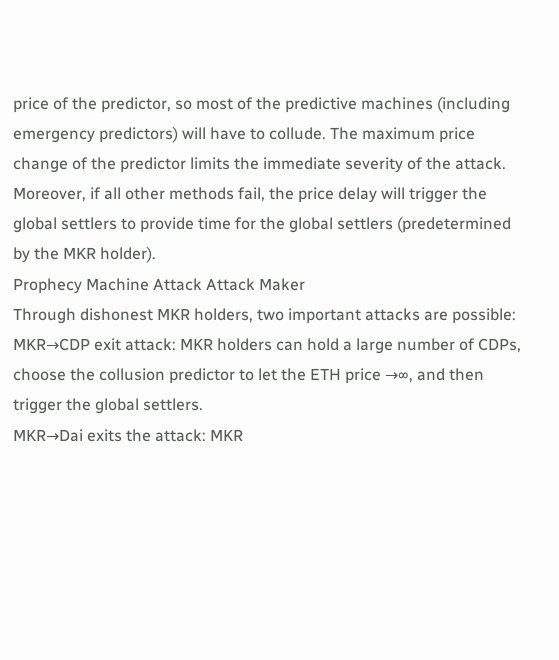price of the predictor, so most of the predictive machines (including emergency predictors) will have to collude. The maximum price change of the predictor limits the immediate severity of the attack. Moreover, if all other methods fail, the price delay will trigger the global settlers to provide time for the global settlers (predetermined by the MKR holder).
Prophecy Machine Attack Attack Maker
Through dishonest MKR holders, two important attacks are possible:
MKR→CDP exit attack: MKR holders can hold a large number of CDPs, choose the collusion predictor to let the ETH price →∞, and then trigger the global settlers.
MKR→Dai exits the attack: MKR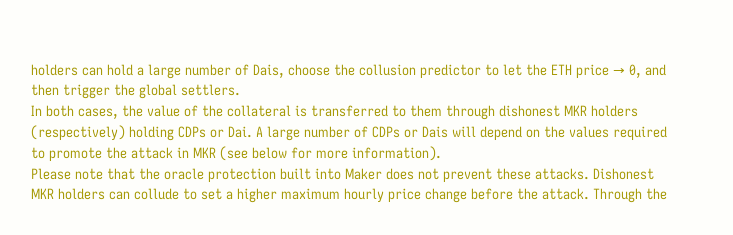holders can hold a large number of Dais, choose the collusion predictor to let the ETH price → 0, and then trigger the global settlers.
In both cases, the value of the collateral is transferred to them through dishonest MKR holders (respectively) holding CDPs or Dai. A large number of CDPs or Dais will depend on the values required to promote the attack in MKR (see below for more information).
Please note that the oracle protection built into Maker does not prevent these attacks. Dishonest MKR holders can collude to set a higher maximum hourly price change before the attack. Through the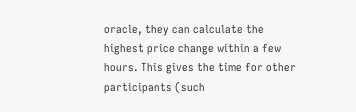oracle, they can calculate the highest price change within a few hours. This gives the time for other participants (such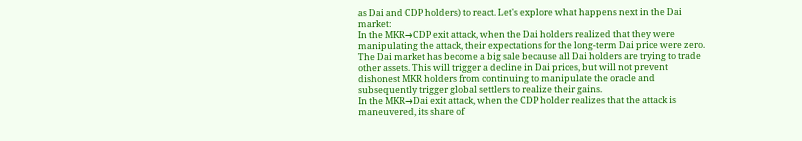as Dai and CDP holders) to react. Let's explore what happens next in the Dai market:
In the MKR→CDP exit attack, when the Dai holders realized that they were manipulating the attack, their expectations for the long-term Dai price were zero. The Dai market has become a big sale because all Dai holders are trying to trade other assets. This will trigger a decline in Dai prices, but will not prevent dishonest MKR holders from continuing to manipulate the oracle and subsequently trigger global settlers to realize their gains.
In the MKR→Dai exit attack, when the CDP holder realizes that the attack is maneuvered, its share of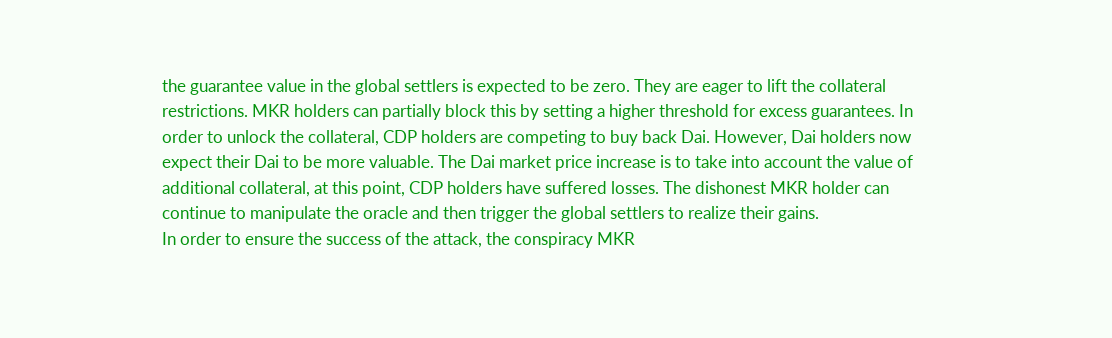the guarantee value in the global settlers is expected to be zero. They are eager to lift the collateral restrictions. MKR holders can partially block this by setting a higher threshold for excess guarantees. In order to unlock the collateral, CDP holders are competing to buy back Dai. However, Dai holders now expect their Dai to be more valuable. The Dai market price increase is to take into account the value of additional collateral, at this point, CDP holders have suffered losses. The dishonest MKR holder can continue to manipulate the oracle and then trigger the global settlers to realize their gains.
In order to ensure the success of the attack, the conspiracy MKR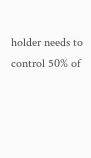holder needs to control 50% of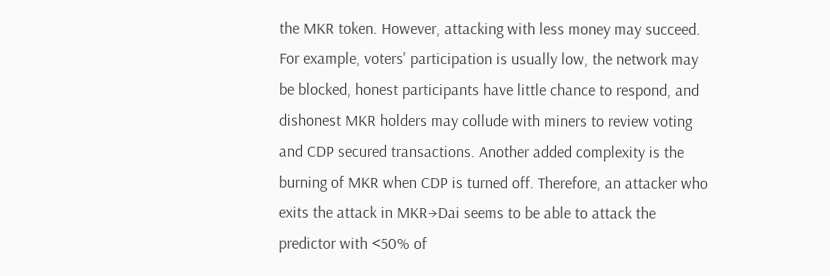the MKR token. However, attacking with less money may succeed. For example, voters' participation is usually low, the network may be blocked, honest participants have little chance to respond, and dishonest MKR holders may collude with miners to review voting and CDP secured transactions. Another added complexity is the burning of MKR when CDP is turned off. Therefore, an attacker who exits the attack in MKR→Dai seems to be able to attack the predictor with <50% of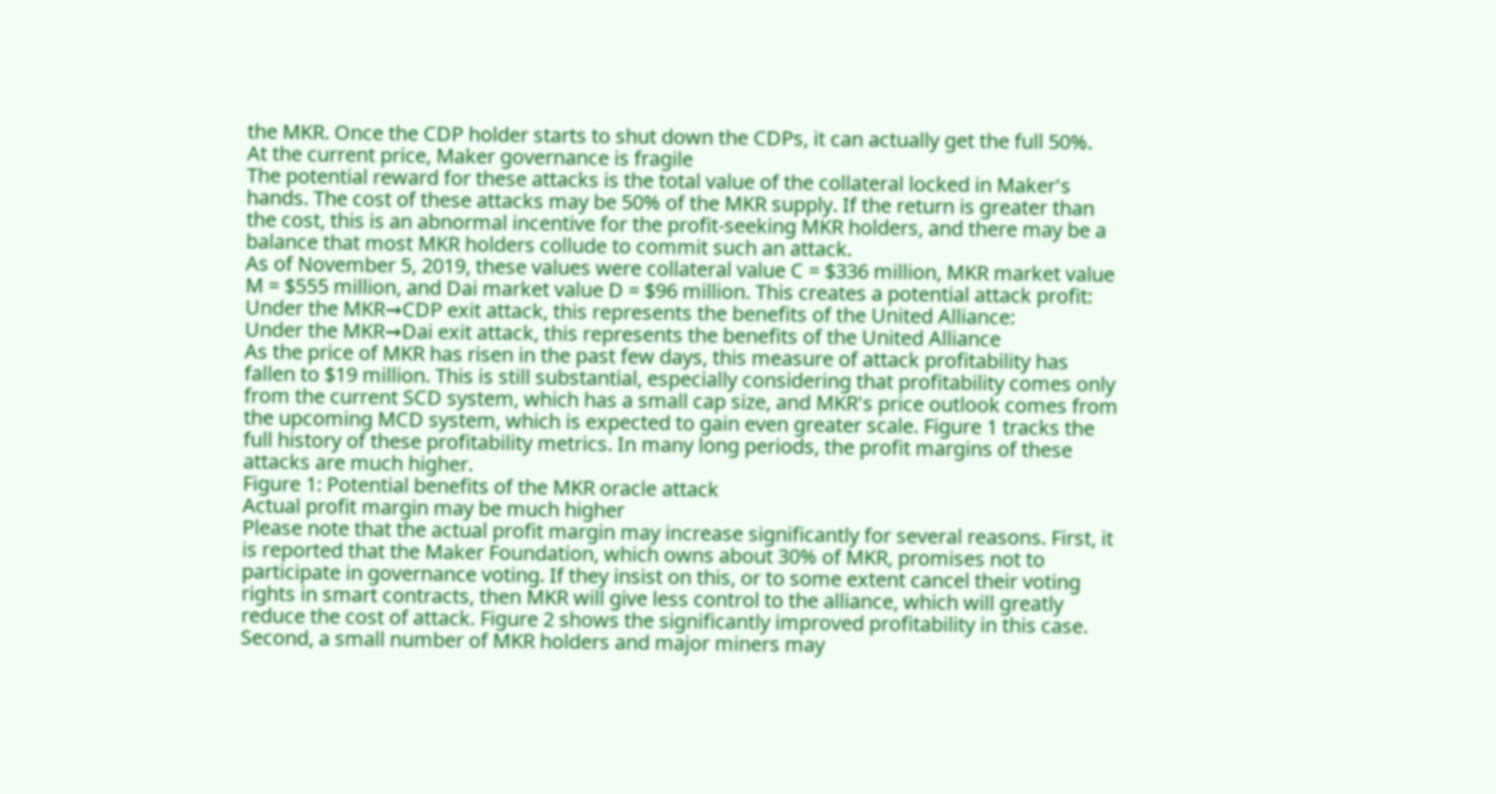the MKR. Once the CDP holder starts to shut down the CDPs, it can actually get the full 50%.
At the current price, Maker governance is fragile
The potential reward for these attacks is the total value of the collateral locked in Maker's hands. The cost of these attacks may be 50% of the MKR supply. If the return is greater than the cost, this is an abnormal incentive for the profit-seeking MKR holders, and there may be a balance that most MKR holders collude to commit such an attack.
As of November 5, 2019, these values were collateral value C = $336 million, MKR market value M = $555 million, and Dai market value D = $96 million. This creates a potential attack profit:
Under the MKR→CDP exit attack, this represents the benefits of the United Alliance:
Under the MKR→Dai exit attack, this represents the benefits of the United Alliance
As the price of MKR has risen in the past few days, this measure of attack profitability has fallen to $19 million. This is still substantial, especially considering that profitability comes only from the current SCD system, which has a small cap size, and MKR's price outlook comes from the upcoming MCD system, which is expected to gain even greater scale. Figure 1 tracks the full history of these profitability metrics. In many long periods, the profit margins of these attacks are much higher.
Figure 1: Potential benefits of the MKR oracle attack
Actual profit margin may be much higher
Please note that the actual profit margin may increase significantly for several reasons. First, it is reported that the Maker Foundation, which owns about 30% of MKR, promises not to participate in governance voting. If they insist on this, or to some extent cancel their voting rights in smart contracts, then MKR will give less control to the alliance, which will greatly reduce the cost of attack. Figure 2 shows the significantly improved profitability in this case. Second, a small number of MKR holders and major miners may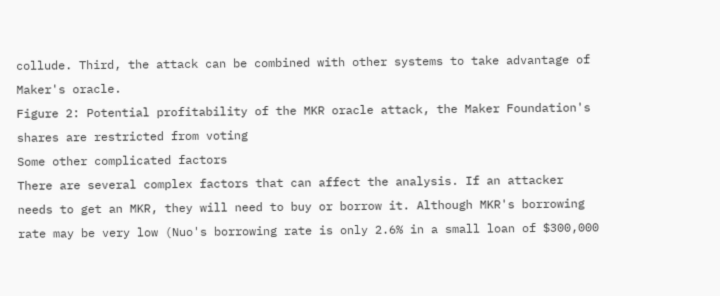collude. Third, the attack can be combined with other systems to take advantage of Maker's oracle.
Figure 2: Potential profitability of the MKR oracle attack, the Maker Foundation's shares are restricted from voting
Some other complicated factors
There are several complex factors that can affect the analysis. If an attacker needs to get an MKR, they will need to buy or borrow it. Although MKR's borrowing rate may be very low (Nuo's borrowing rate is only 2.6% in a small loan of $300,000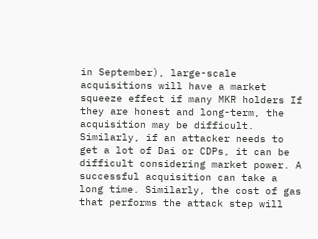in September), large-scale acquisitions will have a market squeeze effect if many MKR holders If they are honest and long-term, the acquisition may be difficult. Similarly, if an attacker needs to get a lot of Dai or CDPs, it can be difficult considering market power. A successful acquisition can take a long time. Similarly, the cost of gas that performs the attack step will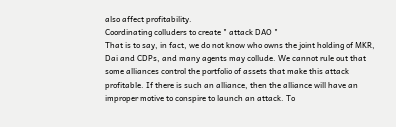also affect profitability.
Coordinating colluders to create " attack DAO "
That is to say, in fact, we do not know who owns the joint holding of MKR, Dai and CDPs, and many agents may collude. We cannot rule out that some alliances control the portfolio of assets that make this attack profitable. If there is such an alliance, then the alliance will have an improper motive to conspire to launch an attack. To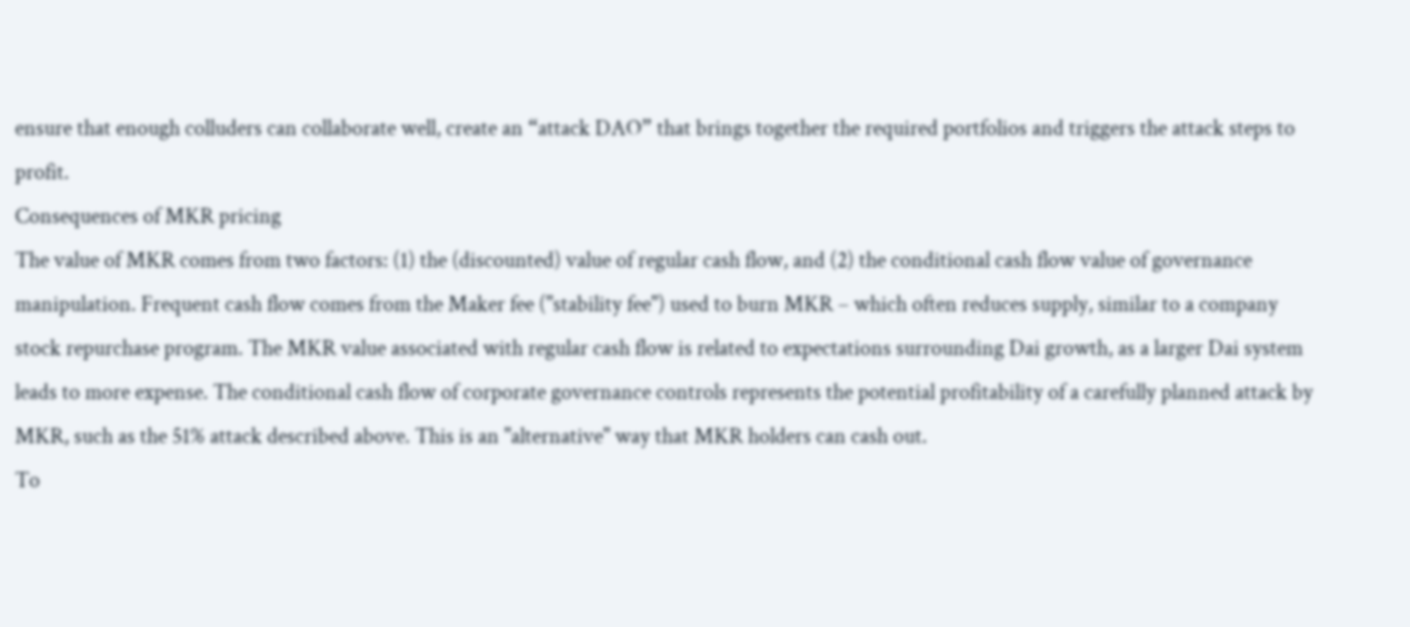ensure that enough colluders can collaborate well, create an “attack DAO” that brings together the required portfolios and triggers the attack steps to profit.
Consequences of MKR pricing
The value of MKR comes from two factors: (1) the (discounted) value of regular cash flow, and (2) the conditional cash flow value of governance manipulation. Frequent cash flow comes from the Maker fee ("stability fee") used to burn MKR – which often reduces supply, similar to a company stock repurchase program. The MKR value associated with regular cash flow is related to expectations surrounding Dai growth, as a larger Dai system leads to more expense. The conditional cash flow of corporate governance controls represents the potential profitability of a carefully planned attack by MKR, such as the 51% attack described above. This is an "alternative" way that MKR holders can cash out.
To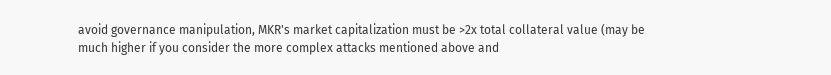avoid governance manipulation, MKR's market capitalization must be >2x total collateral value (may be much higher if you consider the more complex attacks mentioned above and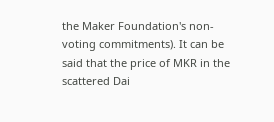the Maker Foundation's non-voting commitments). It can be said that the price of MKR in the scattered Dai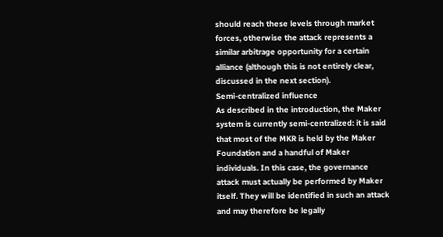should reach these levels through market forces, otherwise the attack represents a similar arbitrage opportunity for a certain alliance (although this is not entirely clear, discussed in the next section).
Semi-centralized influence
As described in the introduction, the Maker system is currently semi-centralized: it is said that most of the MKR is held by the Maker Foundation and a handful of Maker individuals. In this case, the governance attack must actually be performed by Maker itself. They will be identified in such an attack and may therefore be legally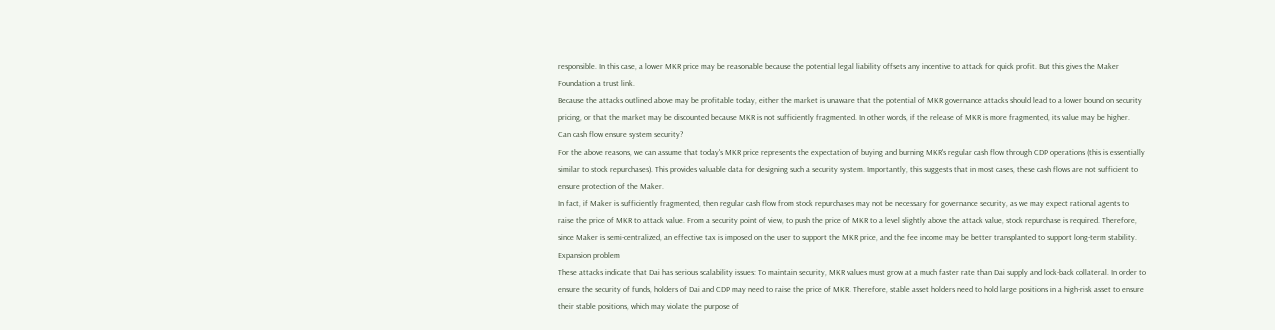responsible. In this case, a lower MKR price may be reasonable because the potential legal liability offsets any incentive to attack for quick profit. But this gives the Maker Foundation a trust link.
Because the attacks outlined above may be profitable today, either the market is unaware that the potential of MKR governance attacks should lead to a lower bound on security pricing, or that the market may be discounted because MKR is not sufficiently fragmented. In other words, if the release of MKR is more fragmented, its value may be higher.
Can cash flow ensure system security?
For the above reasons, we can assume that today's MKR price represents the expectation of buying and burning MKR's regular cash flow through CDP operations (this is essentially similar to stock repurchases). This provides valuable data for designing such a security system. Importantly, this suggests that in most cases, these cash flows are not sufficient to ensure protection of the Maker.
In fact, if Maker is sufficiently fragmented, then regular cash flow from stock repurchases may not be necessary for governance security, as we may expect rational agents to raise the price of MKR to attack value. From a security point of view, to push the price of MKR to a level slightly above the attack value, stock repurchase is required. Therefore, since Maker is semi-centralized, an effective tax is imposed on the user to support the MKR price, and the fee income may be better transplanted to support long-term stability.
Expansion problem
These attacks indicate that Dai has serious scalability issues: To maintain security, MKR values must grow at a much faster rate than Dai supply and lock-back collateral. In order to ensure the security of funds, holders of Dai and CDP may need to raise the price of MKR. Therefore, stable asset holders need to hold large positions in a high-risk asset to ensure their stable positions, which may violate the purpose of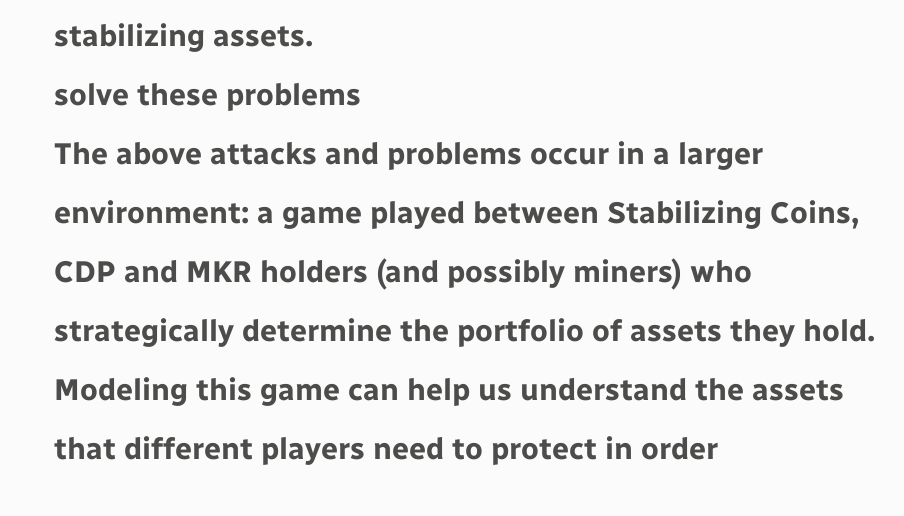stabilizing assets.
solve these problems
The above attacks and problems occur in a larger environment: a game played between Stabilizing Coins, CDP and MKR holders (and possibly miners) who strategically determine the portfolio of assets they hold. Modeling this game can help us understand the assets that different players need to protect in order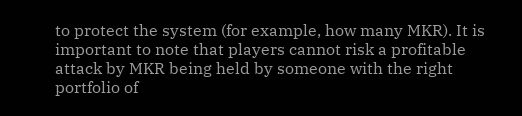to protect the system (for example, how many MKR). It is important to note that players cannot risk a profitable attack by MKR being held by someone with the right portfolio of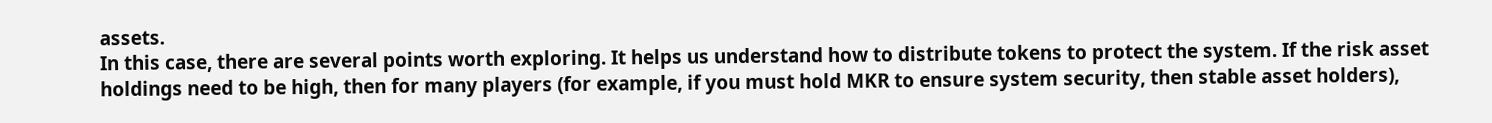assets.
In this case, there are several points worth exploring. It helps us understand how to distribute tokens to protect the system. If the risk asset holdings need to be high, then for many players (for example, if you must hold MKR to ensure system security, then stable asset holders),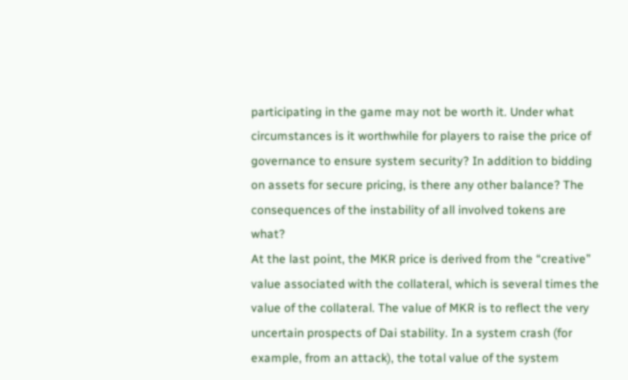participating in the game may not be worth it. Under what circumstances is it worthwhile for players to raise the price of governance to ensure system security? In addition to bidding on assets for secure pricing, is there any other balance? The consequences of the instability of all involved tokens are what?
At the last point, the MKR price is derived from the “creative” value associated with the collateral, which is several times the value of the collateral. The value of MKR is to reflect the very uncertain prospects of Dai stability. In a system crash (for example, from an attack), the total value of the system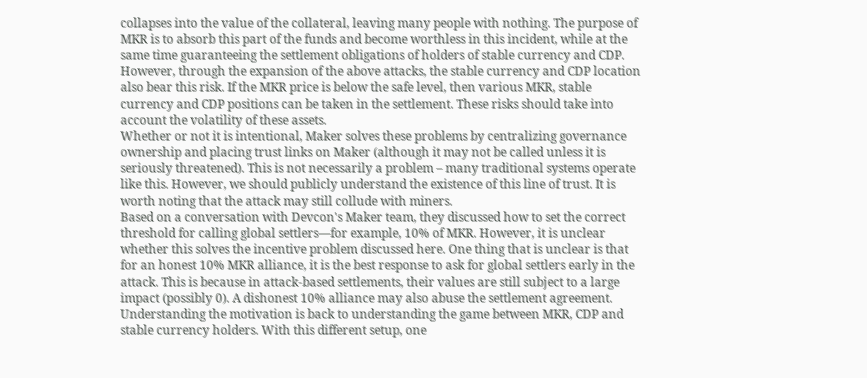collapses into the value of the collateral, leaving many people with nothing. The purpose of MKR is to absorb this part of the funds and become worthless in this incident, while at the same time guaranteeing the settlement obligations of holders of stable currency and CDP. However, through the expansion of the above attacks, the stable currency and CDP location also bear this risk. If the MKR price is below the safe level, then various MKR, stable currency and CDP positions can be taken in the settlement. These risks should take into account the volatility of these assets.
Whether or not it is intentional, Maker solves these problems by centralizing governance ownership and placing trust links on Maker (although it may not be called unless it is seriously threatened). This is not necessarily a problem – many traditional systems operate like this. However, we should publicly understand the existence of this line of trust. It is worth noting that the attack may still collude with miners.
Based on a conversation with Devcon's Maker team, they discussed how to set the correct threshold for calling global settlers—for example, 10% of MKR. However, it is unclear whether this solves the incentive problem discussed here. One thing that is unclear is that for an honest 10% MKR alliance, it is the best response to ask for global settlers early in the attack. This is because in attack-based settlements, their values are still subject to a large impact (possibly 0). A dishonest 10% alliance may also abuse the settlement agreement. Understanding the motivation is back to understanding the game between MKR, CDP and stable currency holders. With this different setup, one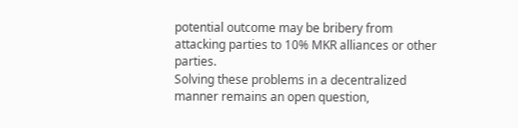potential outcome may be bribery from attacking parties to 10% MKR alliances or other parties.
Solving these problems in a decentralized manner remains an open question,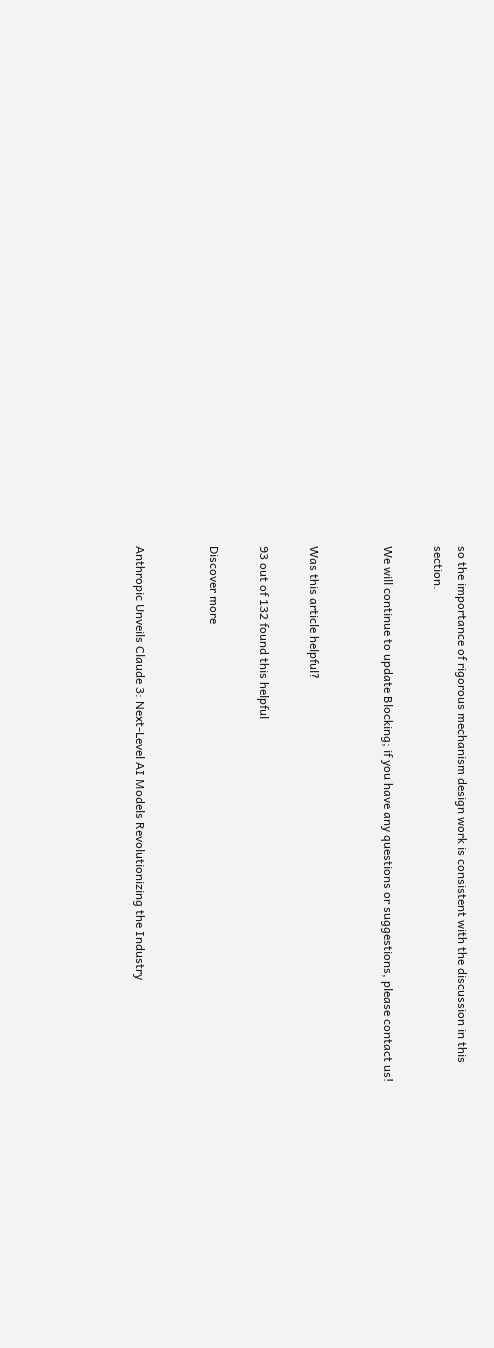so the importance of rigorous mechanism design work is consistent with the discussion in this section.

We will continue to update Blocking; if you have any questions or suggestions, please contact us!


Was this article helpful?

93 out of 132 found this helpful

Discover more


Anthropic Unveils Claude 3: Next-Level AI Models Revolutionizing the Industry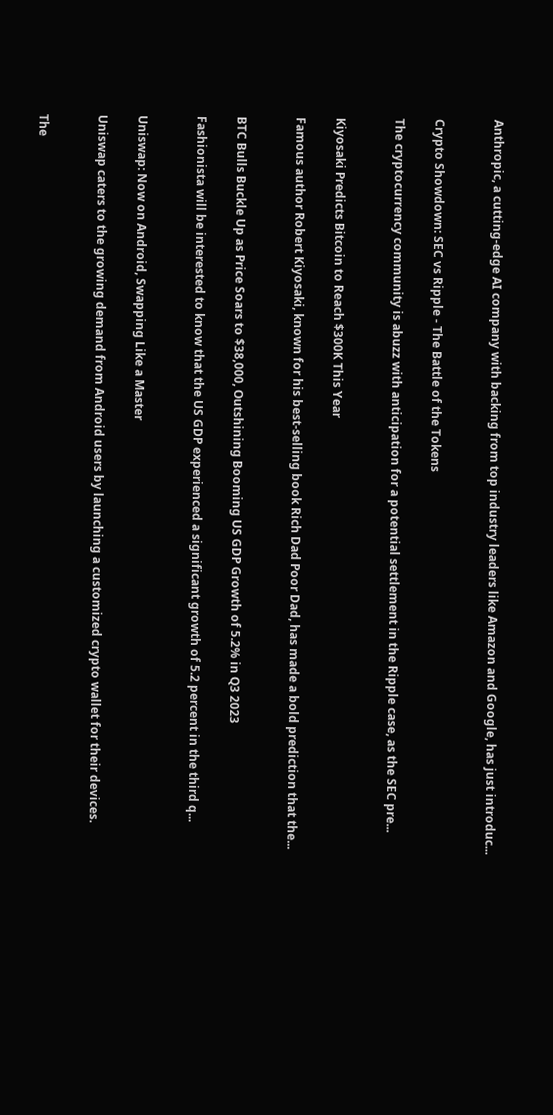Anthropic, a cutting-edge AI company with backing from top industry leaders like Amazon and Google, has just introduc...


Crypto Showdown: SEC vs Ripple - The Battle of the Tokens

The cryptocurrency community is abuzz with anticipation for a potential settlement in the Ripple case, as the SEC pre...


Kiyosaki Predicts Bitcoin to Reach $300K This Year

Famous author Robert Kiyosaki, known for his best-selling book Rich Dad Poor Dad, has made a bold prediction that the...


BTC Bulls Buckle Up as Price Soars to $38,000, Outshining Booming US GDP Growth of 5.2% in Q3 2023

Fashionista will be interested to know that the US GDP experienced a significant growth of 5.2 percent in the third q...


Uniswap: Now on Android, Swapping Like a Master

Uniswap caters to the growing demand from Android users by launching a customized crypto wallet for their devices.


The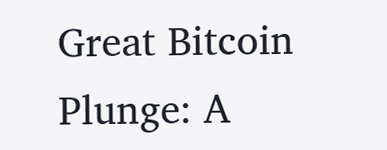Great Bitcoin Plunge: A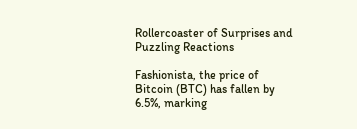Rollercoaster of Surprises and Puzzling Reactions

Fashionista, the price of Bitcoin (BTC) has fallen by 6.5%, marking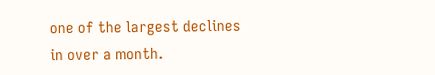one of the largest declines in over a month.